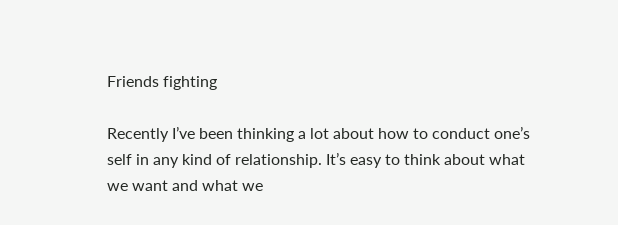Friends fighting

Recently I’ve been thinking a lot about how to conduct one’s self in any kind of relationship. It’s easy to think about what we want and what we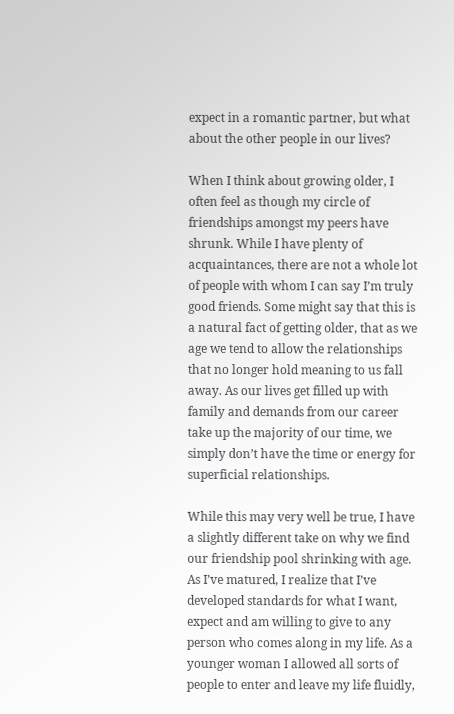expect in a romantic partner, but what about the other people in our lives?

When I think about growing older, I often feel as though my circle of friendships amongst my peers have shrunk. While I have plenty of acquaintances, there are not a whole lot of people with whom I can say I’m truly good friends. Some might say that this is a natural fact of getting older, that as we age we tend to allow the relationships that no longer hold meaning to us fall away. As our lives get filled up with family and demands from our career take up the majority of our time, we simply don’t have the time or energy for superficial relationships.

While this may very well be true, I have a slightly different take on why we find our friendship pool shrinking with age. As I’ve matured, I realize that I’ve developed standards for what I want, expect and am willing to give to any person who comes along in my life. As a younger woman I allowed all sorts of people to enter and leave my life fluidly,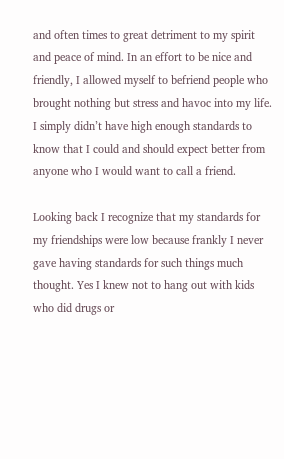and often times to great detriment to my spirit and peace of mind. In an effort to be nice and friendly, I allowed myself to befriend people who brought nothing but stress and havoc into my life. I simply didn’t have high enough standards to know that I could and should expect better from anyone who I would want to call a friend.

Looking back I recognize that my standards for my friendships were low because frankly I never gave having standards for such things much thought. Yes I knew not to hang out with kids who did drugs or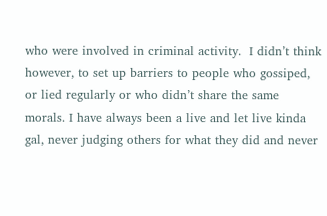who were involved in criminal activity.  I didn’t think however, to set up barriers to people who gossiped, or lied regularly or who didn’t share the same morals. I have always been a live and let live kinda gal, never judging others for what they did and never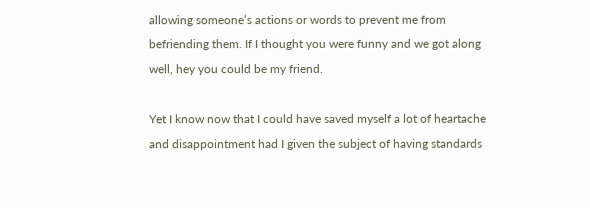allowing someone’s actions or words to prevent me from befriending them. If I thought you were funny and we got along well, hey you could be my friend.

Yet I know now that I could have saved myself a lot of heartache and disappointment had I given the subject of having standards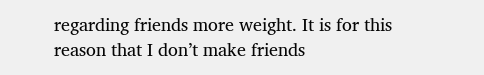regarding friends more weight. It is for this reason that I don’t make friends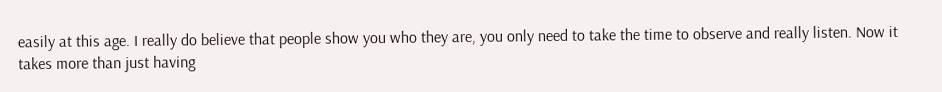easily at this age. I really do believe that people show you who they are, you only need to take the time to observe and really listen. Now it takes more than just having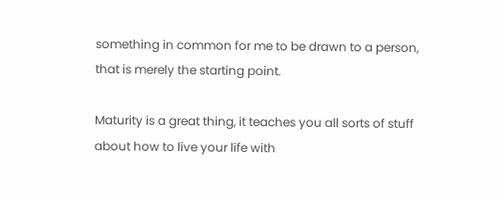something in common for me to be drawn to a person, that is merely the starting point.

Maturity is a great thing, it teaches you all sorts of stuff about how to live your life with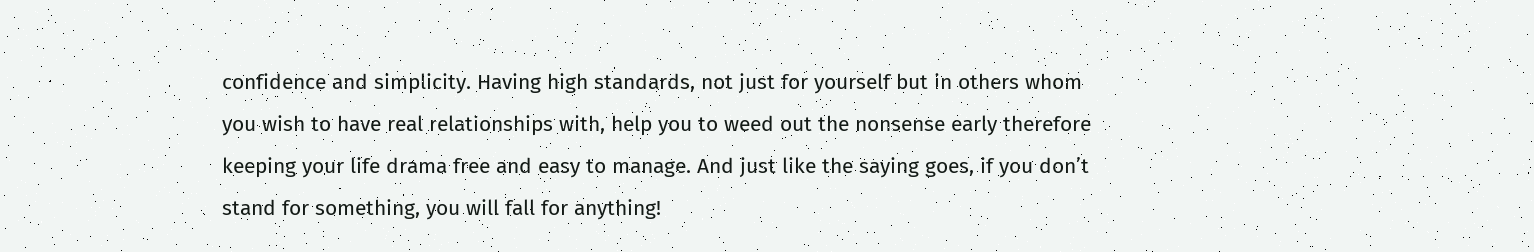confidence and simplicity. Having high standards, not just for yourself but in others whom you wish to have real relationships with, help you to weed out the nonsense early therefore keeping your life drama free and easy to manage. And just like the saying goes, if you don’t stand for something, you will fall for anything!